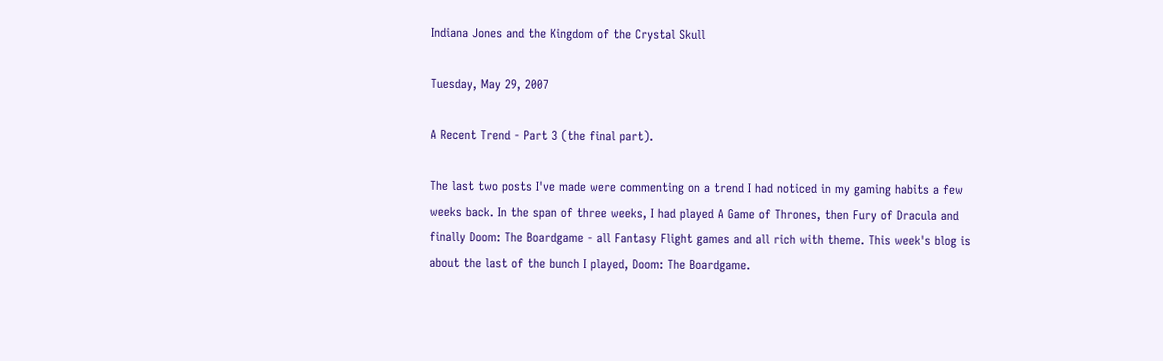Indiana Jones and the Kingdom of the Crystal Skull

Tuesday, May 29, 2007

A Recent Trend - Part 3 (the final part).

The last two posts I've made were commenting on a trend I had noticed in my gaming habits a few weeks back. In the span of three weeks, I had played A Game of Thrones, then Fury of Dracula and finally Doom: The Boardgame - all Fantasy Flight games and all rich with theme. This week's blog is about the last of the bunch I played, Doom: The Boardgame.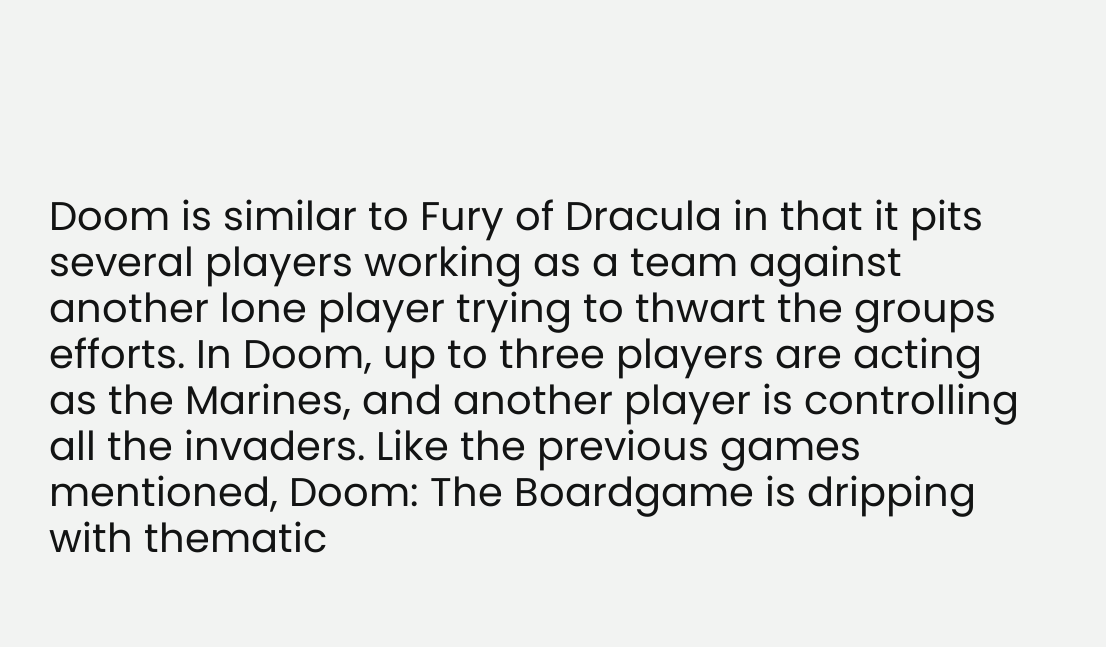Doom is similar to Fury of Dracula in that it pits several players working as a team against another lone player trying to thwart the groups efforts. In Doom, up to three players are acting as the Marines, and another player is controlling all the invaders. Like the previous games mentioned, Doom: The Boardgame is dripping with thematic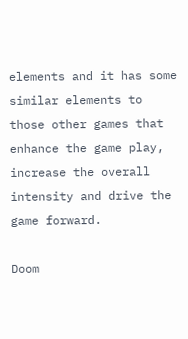elements and it has some similar elements to those other games that enhance the game play, increase the overall intensity and drive the game forward.

Doom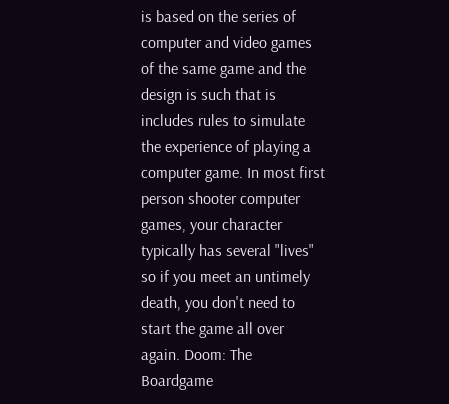is based on the series of computer and video games of the same game and the design is such that is includes rules to simulate the experience of playing a computer game. In most first person shooter computer games, your character typically has several "lives" so if you meet an untimely death, you don't need to start the game all over again. Doom: The Boardgame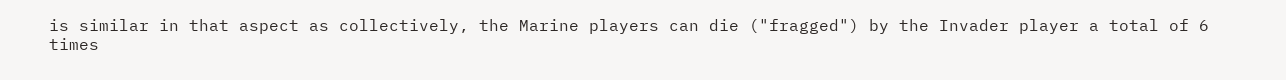is similar in that aspect as collectively, the Marine players can die ("fragged") by the Invader player a total of 6 times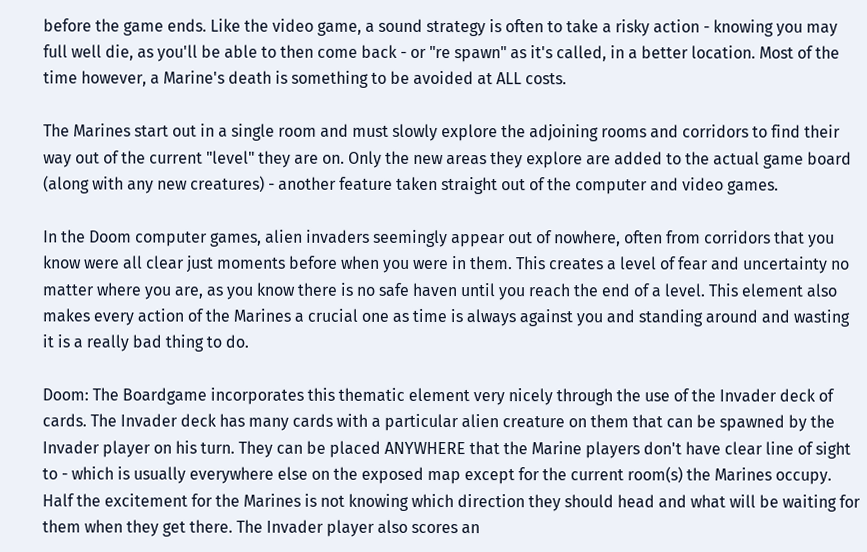before the game ends. Like the video game, a sound strategy is often to take a risky action - knowing you may full well die, as you'll be able to then come back - or "re spawn" as it's called, in a better location. Most of the time however, a Marine's death is something to be avoided at ALL costs.

The Marines start out in a single room and must slowly explore the adjoining rooms and corridors to find their way out of the current "level" they are on. Only the new areas they explore are added to the actual game board (along with any new creatures) - another feature taken straight out of the computer and video games.

In the Doom computer games, alien invaders seemingly appear out of nowhere, often from corridors that you know were all clear just moments before when you were in them. This creates a level of fear and uncertainty no matter where you are, as you know there is no safe haven until you reach the end of a level. This element also makes every action of the Marines a crucial one as time is always against you and standing around and wasting it is a really bad thing to do.

Doom: The Boardgame incorporates this thematic element very nicely through the use of the Invader deck of cards. The Invader deck has many cards with a particular alien creature on them that can be spawned by the Invader player on his turn. They can be placed ANYWHERE that the Marine players don't have clear line of sight to - which is usually everywhere else on the exposed map except for the current room(s) the Marines occupy. Half the excitement for the Marines is not knowing which direction they should head and what will be waiting for them when they get there. The Invader player also scores an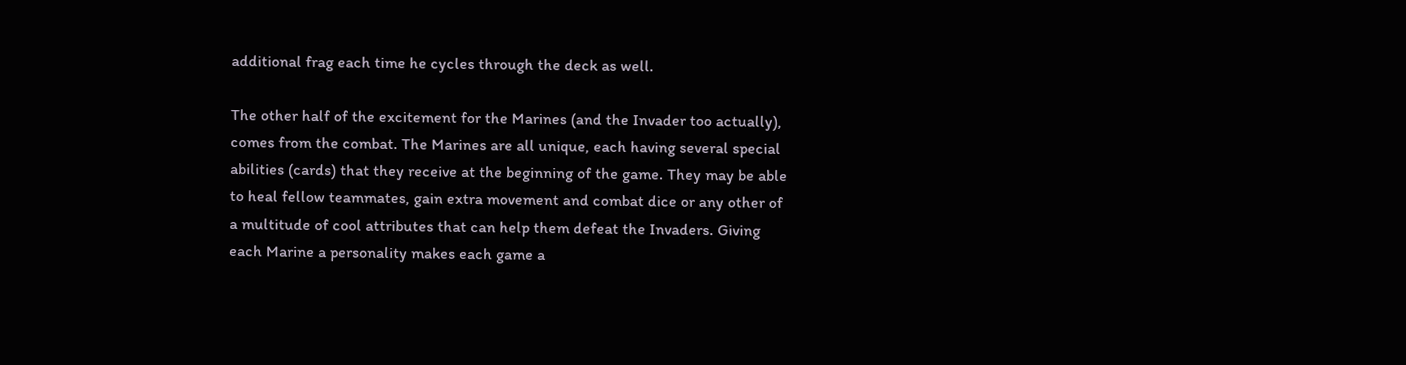additional frag each time he cycles through the deck as well.

The other half of the excitement for the Marines (and the Invader too actually), comes from the combat. The Marines are all unique, each having several special abilities (cards) that they receive at the beginning of the game. They may be able to heal fellow teammates, gain extra movement and combat dice or any other of a multitude of cool attributes that can help them defeat the Invaders. Giving each Marine a personality makes each game a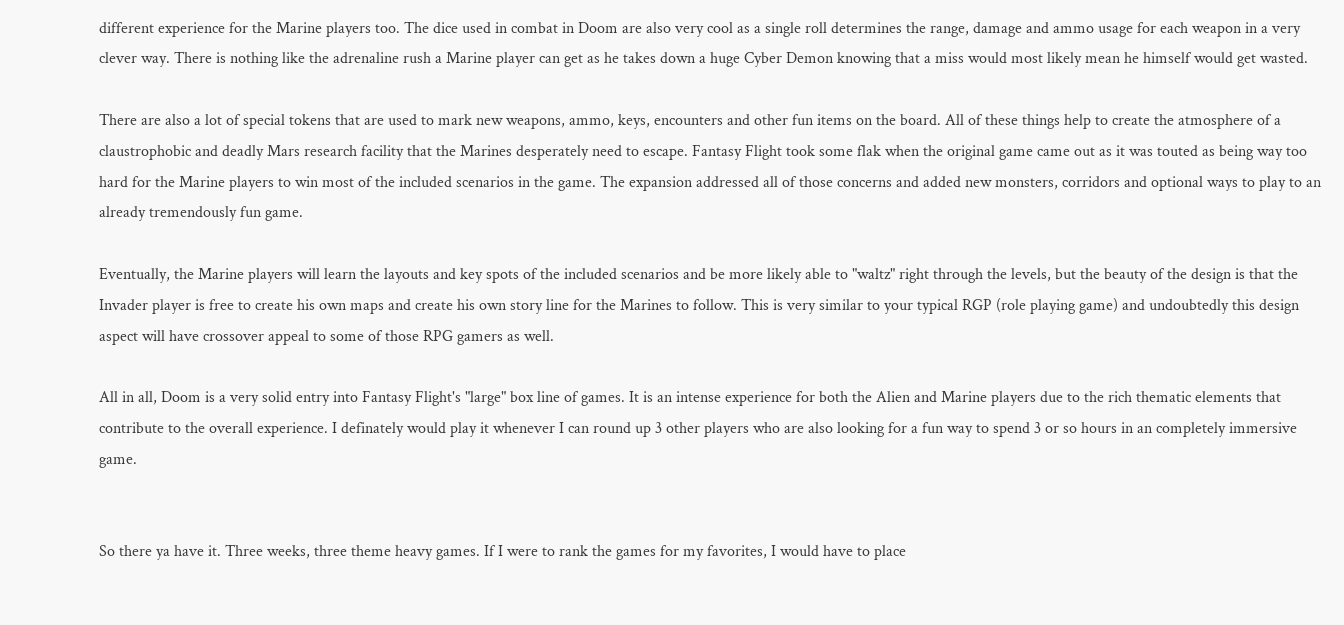different experience for the Marine players too. The dice used in combat in Doom are also very cool as a single roll determines the range, damage and ammo usage for each weapon in a very clever way. There is nothing like the adrenaline rush a Marine player can get as he takes down a huge Cyber Demon knowing that a miss would most likely mean he himself would get wasted.

There are also a lot of special tokens that are used to mark new weapons, ammo, keys, encounters and other fun items on the board. All of these things help to create the atmosphere of a claustrophobic and deadly Mars research facility that the Marines desperately need to escape. Fantasy Flight took some flak when the original game came out as it was touted as being way too hard for the Marine players to win most of the included scenarios in the game. The expansion addressed all of those concerns and added new monsters, corridors and optional ways to play to an already tremendously fun game.

Eventually, the Marine players will learn the layouts and key spots of the included scenarios and be more likely able to "waltz" right through the levels, but the beauty of the design is that the Invader player is free to create his own maps and create his own story line for the Marines to follow. This is very similar to your typical RGP (role playing game) and undoubtedly this design aspect will have crossover appeal to some of those RPG gamers as well.

All in all, Doom is a very solid entry into Fantasy Flight's "large" box line of games. It is an intense experience for both the Alien and Marine players due to the rich thematic elements that contribute to the overall experience. I definately would play it whenever I can round up 3 other players who are also looking for a fun way to spend 3 or so hours in an completely immersive game.


So there ya have it. Three weeks, three theme heavy games. If I were to rank the games for my favorites, I would have to place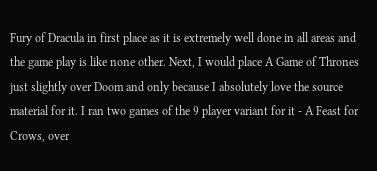Fury of Dracula in first place as it is extremely well done in all areas and the game play is like none other. Next, I would place A Game of Thrones just slightly over Doom and only because I absolutely love the source material for it. I ran two games of the 9 player variant for it - A Feast for Crows, over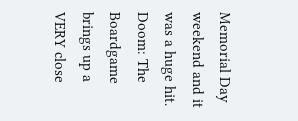Memorial Day weekend and it was a huge hit. Doom: The Boardgame brings up a VERY close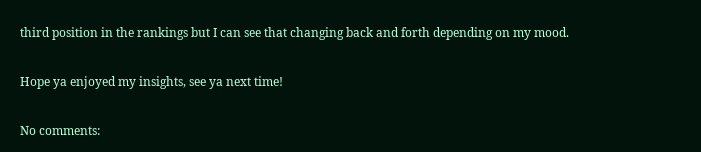third position in the rankings but I can see that changing back and forth depending on my mood.

Hope ya enjoyed my insights, see ya next time!

No comments: